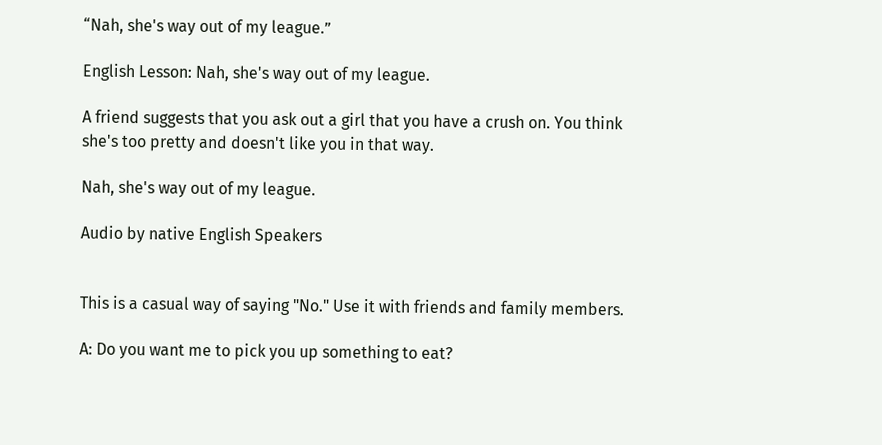“Nah, she's way out of my league.”

English Lesson: Nah, she's way out of my league.

A friend suggests that you ask out a girl that you have a crush on. You think she's too pretty and doesn't like you in that way.

Nah, she's way out of my league.

Audio by native English Speakers


This is a casual way of saying "No." Use it with friends and family members.

A: Do you want me to pick you up something to eat?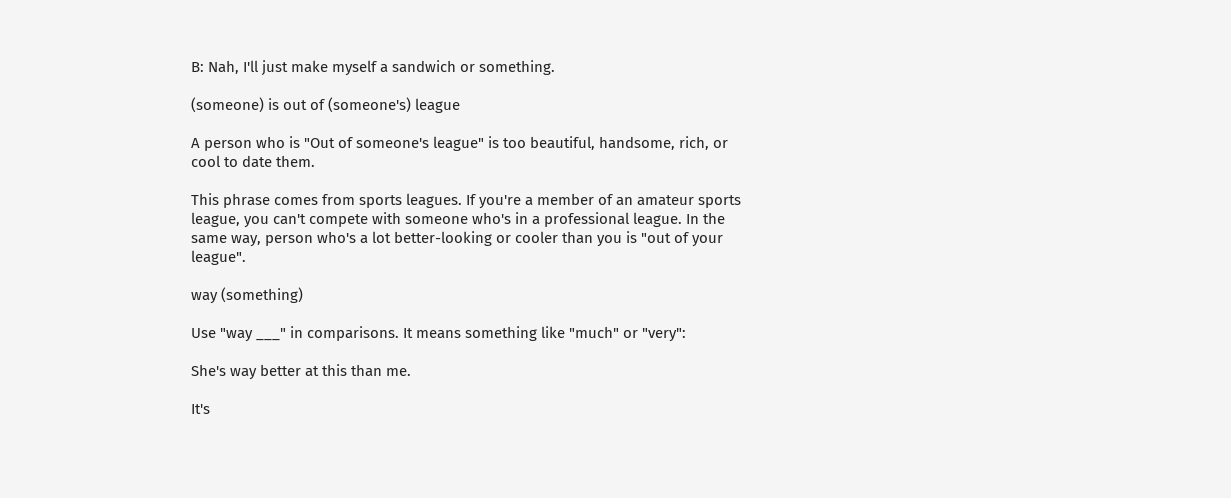B: Nah, I'll just make myself a sandwich or something.

(someone) is out of (someone's) league

A person who is "Out of someone's league" is too beautiful, handsome, rich, or cool to date them.

This phrase comes from sports leagues. If you're a member of an amateur sports league, you can't compete with someone who's in a professional league. In the same way, person who's a lot better-looking or cooler than you is "out of your league".

way (something)

Use "way ___" in comparisons. It means something like "much" or "very":

She's way better at this than me.

It's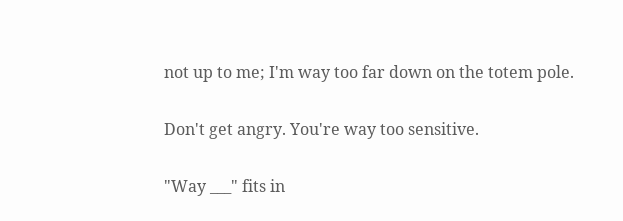not up to me; I'm way too far down on the totem pole.

Don't get angry. You're way too sensitive.

"Way ___" fits in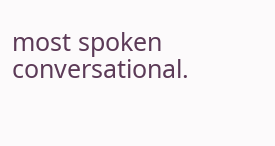most spoken conversational.